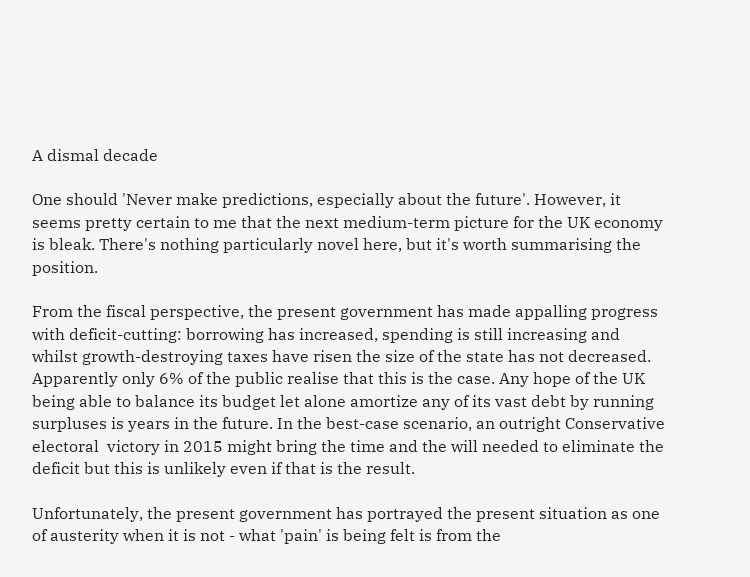A dismal decade

One should 'Never make predictions, especially about the future'. However, it seems pretty certain to me that the next medium-term picture for the UK economy is bleak. There's nothing particularly novel here, but it's worth summarising the position.

From the fiscal perspective, the present government has made appalling progress with deficit-cutting: borrowing has increased, spending is still increasing and whilst growth-destroying taxes have risen the size of the state has not decreased. Apparently only 6% of the public realise that this is the case. Any hope of the UK being able to balance its budget let alone amortize any of its vast debt by running surpluses is years in the future. In the best-case scenario, an outright Conservative electoral  victory in 2015 might bring the time and the will needed to eliminate the deficit but this is unlikely even if that is the result.

Unfortunately, the present government has portrayed the present situation as one of austerity when it is not - what 'pain' is being felt is from the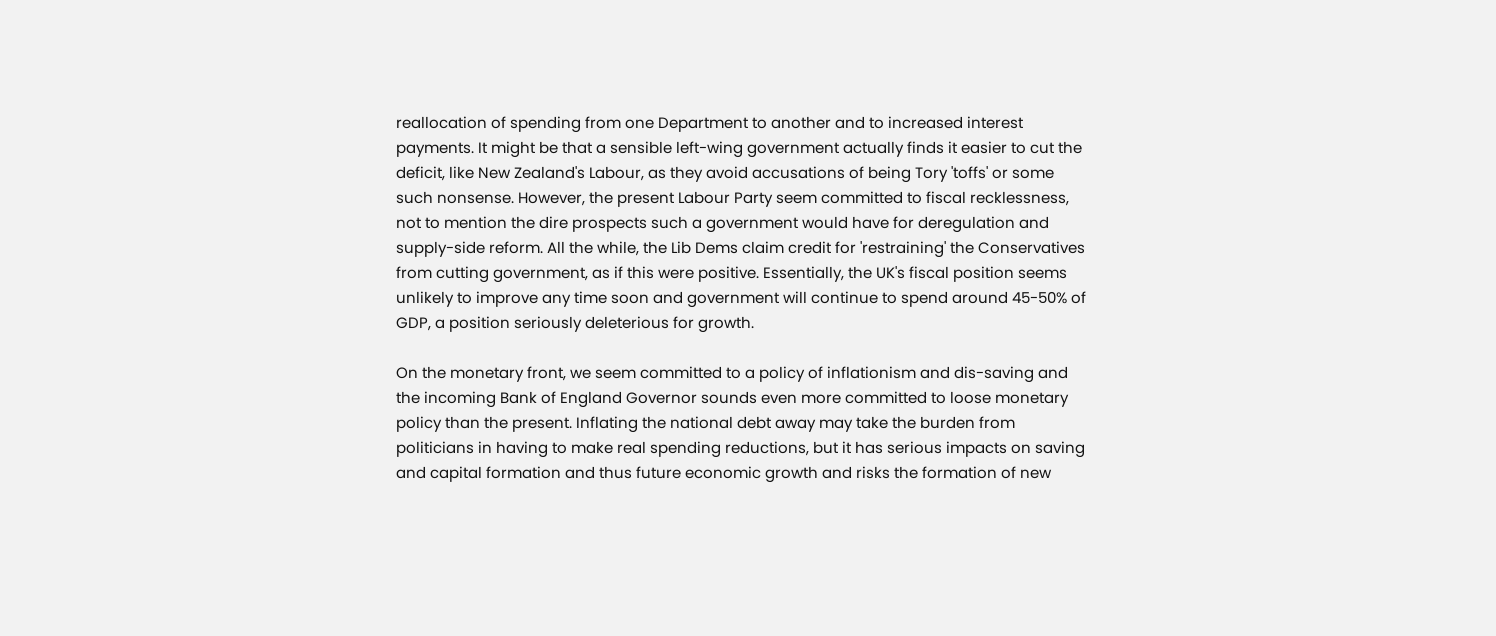reallocation of spending from one Department to another and to increased interest payments. It might be that a sensible left-wing government actually finds it easier to cut the deficit, like New Zealand's Labour, as they avoid accusations of being Tory 'toffs' or some such nonsense. However, the present Labour Party seem committed to fiscal recklessness, not to mention the dire prospects such a government would have for deregulation and supply-side reform. All the while, the Lib Dems claim credit for 'restraining' the Conservatives from cutting government, as if this were positive. Essentially, the UK's fiscal position seems unlikely to improve any time soon and government will continue to spend around 45-50% of GDP, a position seriously deleterious for growth.

On the monetary front, we seem committed to a policy of inflationism and dis-saving and the incoming Bank of England Governor sounds even more committed to loose monetary policy than the present. Inflating the national debt away may take the burden from politicians in having to make real spending reductions, but it has serious impacts on saving and capital formation and thus future economic growth and risks the formation of new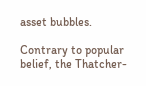asset bubbles.

Contrary to popular belief, the Thatcher-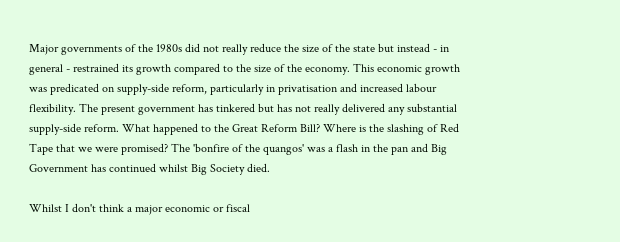Major governments of the 1980s did not really reduce the size of the state but instead - in general - restrained its growth compared to the size of the economy. This economic growth was predicated on supply-side reform, particularly in privatisation and increased labour flexibility. The present government has tinkered but has not really delivered any substantial supply-side reform. What happened to the Great Reform Bill? Where is the slashing of Red Tape that we were promised? The 'bonfire of the quangos' was a flash in the pan and Big Government has continued whilst Big Society died.

Whilst I don't think a major economic or fiscal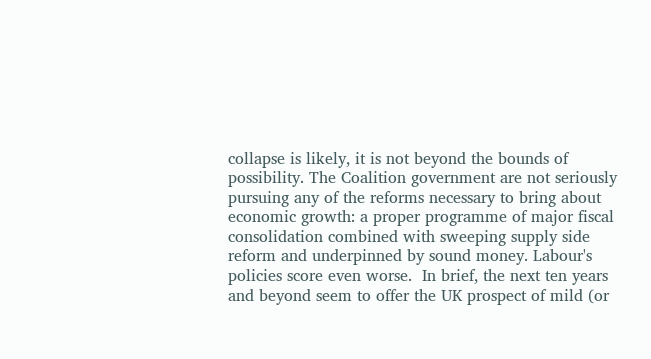collapse is likely, it is not beyond the bounds of possibility. The Coalition government are not seriously pursuing any of the reforms necessary to bring about economic growth: a proper programme of major fiscal consolidation combined with sweeping supply side reform and underpinned by sound money. Labour's policies score even worse.  In brief, the next ten years and beyond seem to offer the UK prospect of mild (or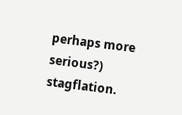perhaps more serious?) stagflation.